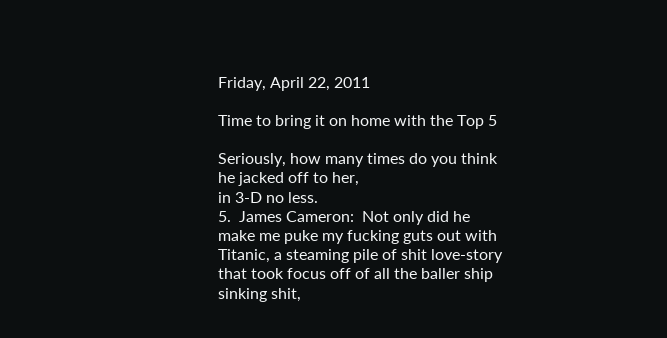Friday, April 22, 2011

Time to bring it on home with the Top 5

Seriously, how many times do you think he jacked off to her,
in 3-D no less.
5.  James Cameron:  Not only did he make me puke my fucking guts out with Titanic, a steaming pile of shit love-story that took focus off of all the baller ship sinking shit,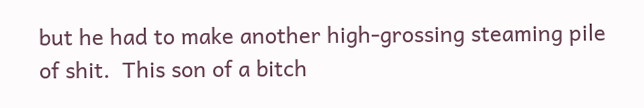but he had to make another high-grossing steaming pile of shit.  This son of a bitch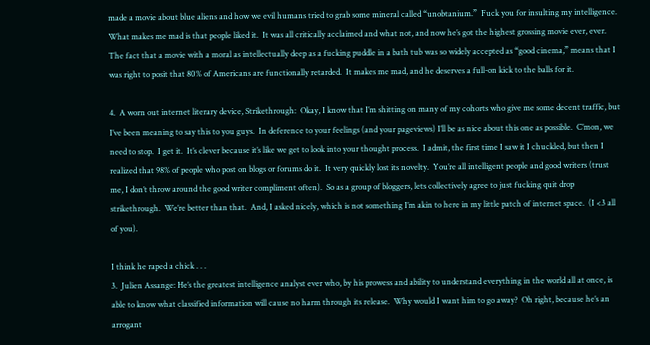made a movie about blue aliens and how we evil humans tried to grab some mineral called “unobtanium.”  Fuck you for insulting my intelligence.  What makes me mad is that people liked it.  It was all critically acclaimed and what not, and now he’s got the highest grossing movie ever, ever.  The fact that a movie with a moral as intellectually deep as a fucking puddle in a bath tub was so widely accepted as “good cinema,” means that I was right to posit that 80% of Americans are functionally retarded.  It makes me mad, and he deserves a full-on kick to the balls for it.

4.  A worn out internet literary device, Strikethrough:  Okay, I know that I’m shitting on many of my cohorts who give me some decent traffic, but I’ve been meaning to say this to you guys.  In deference to your feelings (and your pageviews) I’ll be as nice about this one as possible.  C’mon, we need to stop.  I get it.  It’s clever because it’s like we get to look into your thought process.  I admit, the first time I saw it I chuckled, but then I realized that 98% of people who post on blogs or forums do it.  It very quickly lost its novelty.  You’re all intelligent people and good writers (trust me, I don’t throw around the good writer compliment often).  So as a group of bloggers, lets collectively agree to just fucking quit drop strikethrough.  We’re better than that.  And, I asked nicely, which is not something I’m akin to here in my little patch of internet space.  (I <3 all of you).

I think he raped a chick . . .
3.  Julien Assange: He’s the greatest intelligence analyst ever who, by his prowess and ability to understand everything in the world all at once, is able to know what classified information will cause no harm through its release.  Why would I want him to go away?  Oh right, because he’s an arrogant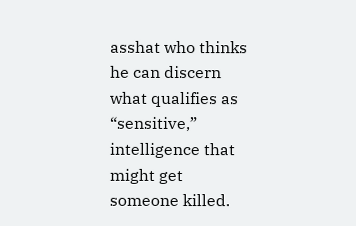asshat who thinks he can discern what qualifies as “sensitive,” intelligence that might get someone killed.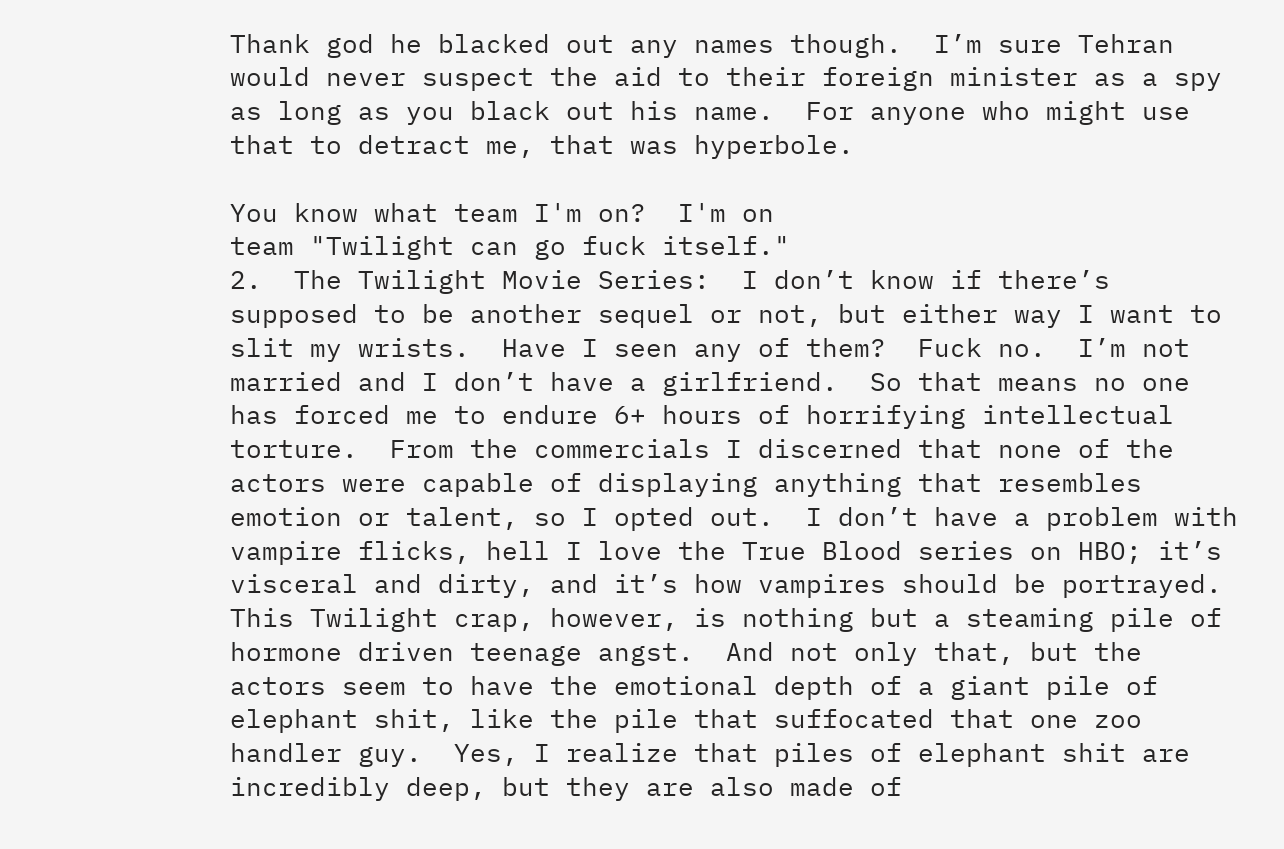Thank god he blacked out any names though.  I’m sure Tehran would never suspect the aid to their foreign minister as a spy as long as you black out his name.  For anyone who might use that to detract me, that was hyperbole.

You know what team I'm on?  I'm on
team "Twilight can go fuck itself."
2.  The Twilight Movie Series:  I don’t know if there’s supposed to be another sequel or not, but either way I want to slit my wrists.  Have I seen any of them?  Fuck no.  I’m not married and I don’t have a girlfriend.  So that means no one has forced me to endure 6+ hours of horrifying intellectual torture.  From the commercials I discerned that none of the actors were capable of displaying anything that resembles emotion or talent, so I opted out.  I don’t have a problem with vampire flicks, hell I love the True Blood series on HBO; it’s visceral and dirty, and it’s how vampires should be portrayed.  This Twilight crap, however, is nothing but a steaming pile of hormone driven teenage angst.  And not only that, but the actors seem to have the emotional depth of a giant pile of elephant shit, like the pile that suffocated that one zoo handler guy.  Yes, I realize that piles of elephant shit are incredibly deep, but they are also made of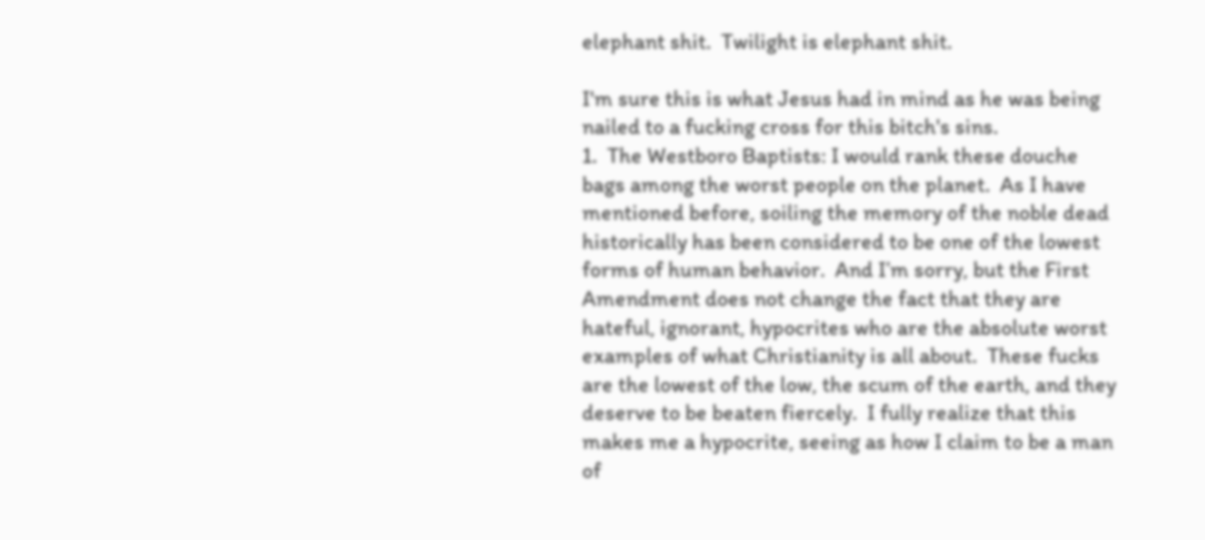elephant shit.  Twilight is elephant shit.

I'm sure this is what Jesus had in mind as he was being
nailed to a fucking cross for this bitch's sins.
1.  The Westboro Baptists: I would rank these douche bags among the worst people on the planet.  As I have mentioned before, soiling the memory of the noble dead historically has been considered to be one of the lowest forms of human behavior.  And I’m sorry, but the First Amendment does not change the fact that they are hateful, ignorant, hypocrites who are the absolute worst examples of what Christianity is all about.  These fucks are the lowest of the low, the scum of the earth, and they deserve to be beaten fiercely.  I fully realize that this makes me a hypocrite, seeing as how I claim to be a man of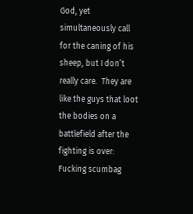God, yet simultaneously call for the caning of his sheep, but I don’t really care.  They are like the guys that loot the bodies on a battlefield after the fighting is over: Fucking scumbag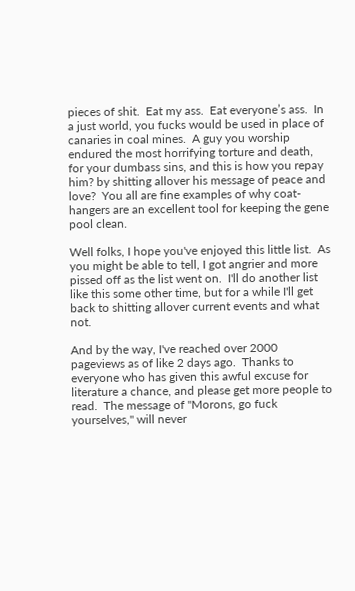pieces of shit.  Eat my ass.  Eat everyone’s ass.  In a just world, you fucks would be used in place of canaries in coal mines.  A guy you worship endured the most horrifying torture and death, for your dumbass sins, and this is how you repay him? by shitting allover his message of peace and love?  You all are fine examples of why coat-hangers are an excellent tool for keeping the gene pool clean.

Well folks, I hope you've enjoyed this little list.  As you might be able to tell, I got angrier and more pissed off as the list went on.  I'll do another list like this some other time, but for a while I'll get back to shitting allover current events and what not.

And by the way, I've reached over 2000 pageviews as of like 2 days ago.  Thanks to everyone who has given this awful excuse for literature a chance, and please get more people to read.  The message of "Morons, go fuck yourselves," will never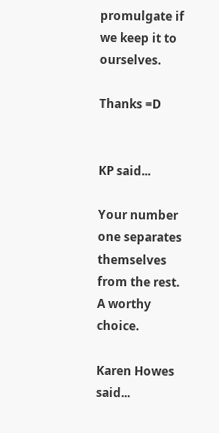promulgate if we keep it to ourselves.

Thanks =D


KP said...

Your number one separates themselves from the rest. A worthy choice.

Karen Howes said...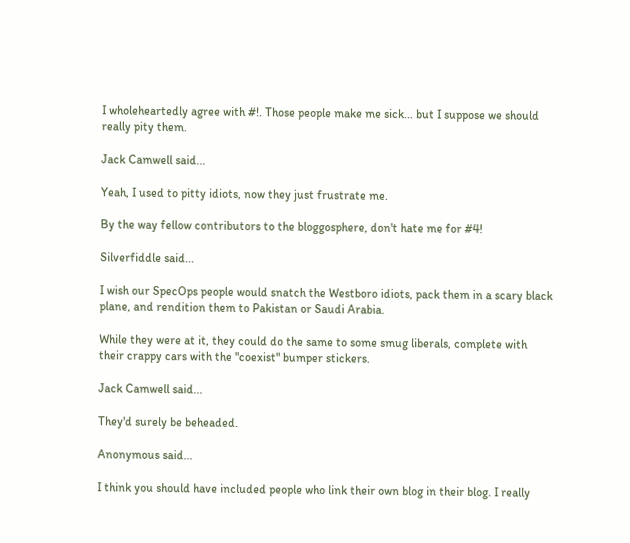I wholeheartedly agree with #!. Those people make me sick... but I suppose we should really pity them.

Jack Camwell said...

Yeah, I used to pitty idiots, now they just frustrate me.

By the way fellow contributors to the bloggosphere, don't hate me for #4!

Silverfiddle said...

I wish our SpecOps people would snatch the Westboro idiots, pack them in a scary black plane, and rendition them to Pakistan or Saudi Arabia.

While they were at it, they could do the same to some smug liberals, complete with their crappy cars with the "coexist" bumper stickers.

Jack Camwell said...

They'd surely be beheaded.

Anonymous said...

I think you should have included people who link their own blog in their blog. I really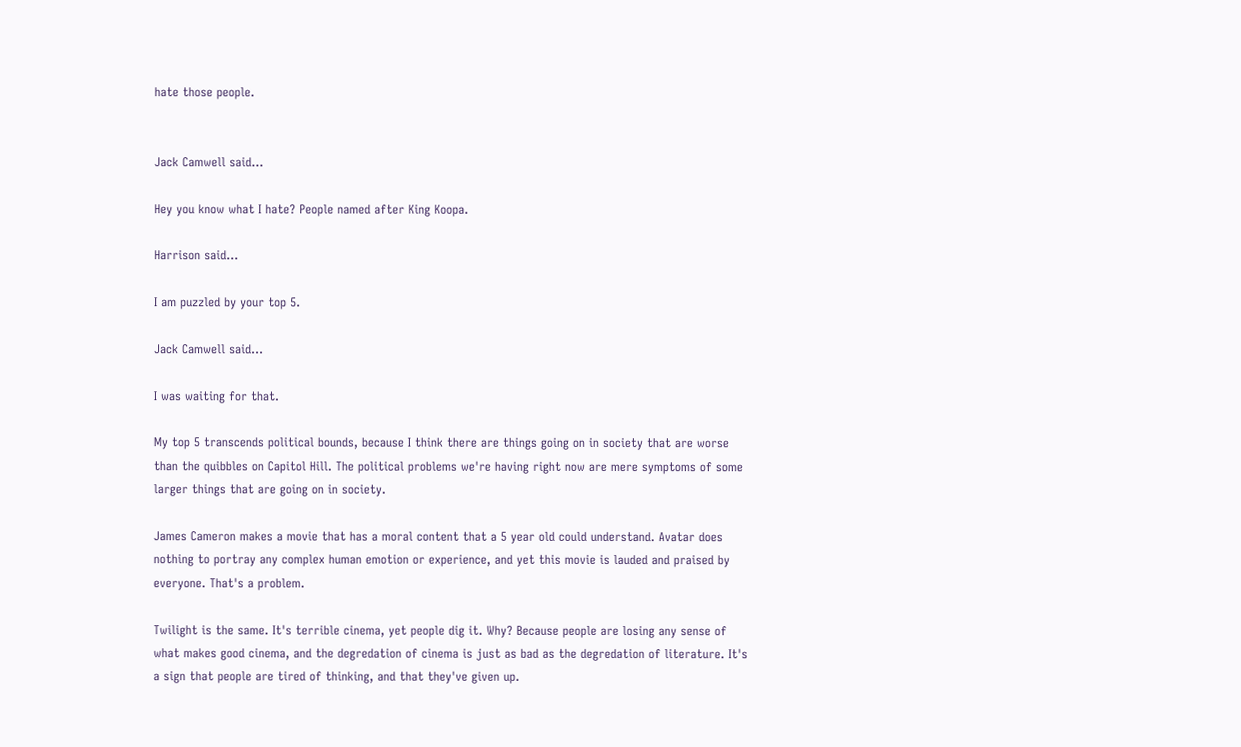hate those people.


Jack Camwell said...

Hey you know what I hate? People named after King Koopa.

Harrison said...

I am puzzled by your top 5.

Jack Camwell said...

I was waiting for that.

My top 5 transcends political bounds, because I think there are things going on in society that are worse than the quibbles on Capitol Hill. The political problems we're having right now are mere symptoms of some larger things that are going on in society.

James Cameron makes a movie that has a moral content that a 5 year old could understand. Avatar does nothing to portray any complex human emotion or experience, and yet this movie is lauded and praised by everyone. That's a problem.

Twilight is the same. It's terrible cinema, yet people dig it. Why? Because people are losing any sense of what makes good cinema, and the degredation of cinema is just as bad as the degredation of literature. It's a sign that people are tired of thinking, and that they've given up.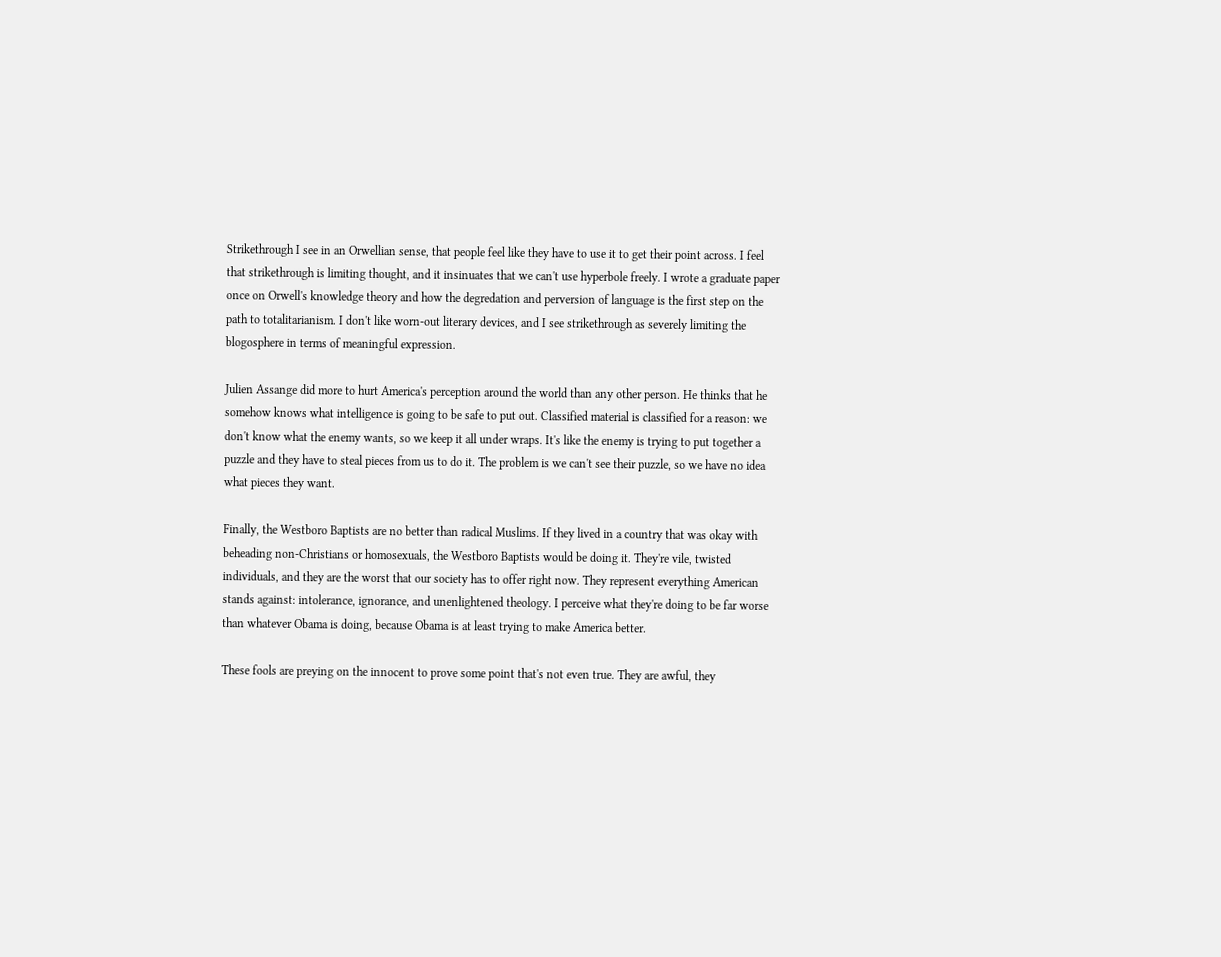Strikethrough I see in an Orwellian sense, that people feel like they have to use it to get their point across. I feel that strikethrough is limiting thought, and it insinuates that we can't use hyperbole freely. I wrote a graduate paper once on Orwell's knowledge theory and how the degredation and perversion of language is the first step on the path to totalitarianism. I don't like worn-out literary devices, and I see strikethrough as severely limiting the blogosphere in terms of meaningful expression.

Julien Assange did more to hurt America's perception around the world than any other person. He thinks that he somehow knows what intelligence is going to be safe to put out. Classified material is classified for a reason: we don't know what the enemy wants, so we keep it all under wraps. It's like the enemy is trying to put together a puzzle and they have to steal pieces from us to do it. The problem is we can't see their puzzle, so we have no idea what pieces they want.

Finally, the Westboro Baptists are no better than radical Muslims. If they lived in a country that was okay with beheading non-Christians or homosexuals, the Westboro Baptists would be doing it. They're vile, twisted individuals, and they are the worst that our society has to offer right now. They represent everything American stands against: intolerance, ignorance, and unenlightened theology. I perceive what they're doing to be far worse than whatever Obama is doing, because Obama is at least trying to make America better.

These fools are preying on the innocent to prove some point that's not even true. They are awful, they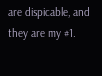are dispicable, and they are my #1.